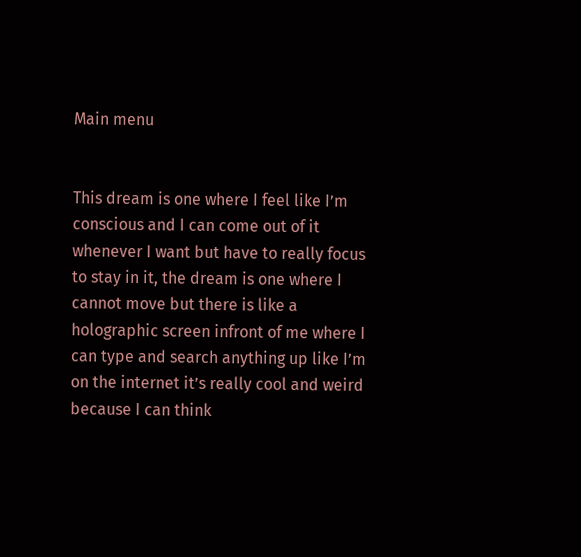Main menu


This dream is one where I feel like I’m conscious and I can come out of it whenever I want but have to really focus to stay in it, the dream is one where I cannot move but there is like a holographic screen infront of me where I can type and search anything up like I’m on the internet it’s really cool and weird because I can think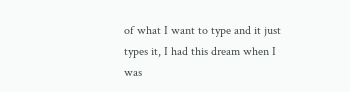of what I want to type and it just types it, I had this dream when I was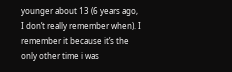younger about 13 (6 years ago, I don’t really remember when). I remember it because it’s the only other time i was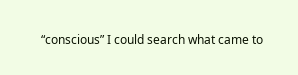“conscious” I could search what came to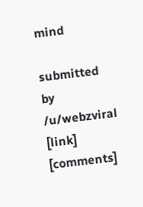mind

submitted by /u/webzviral
[link] [comments]